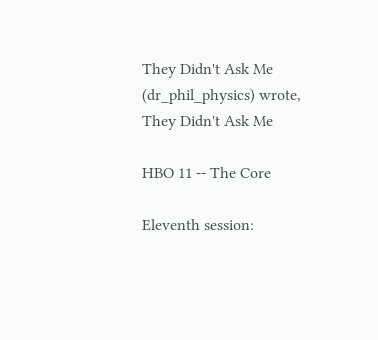They Didn't Ask Me (dr_phil_physics) wrote,
They Didn't Ask Me

HBO 11 -- The Core

Eleventh session: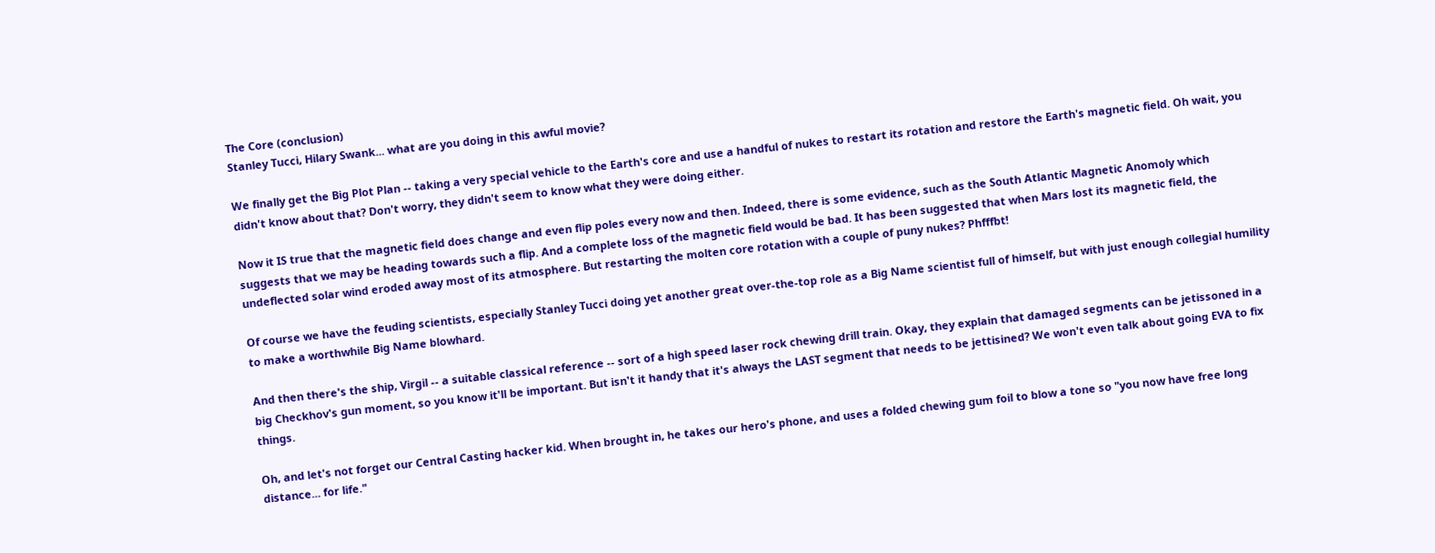The Core (conclusion)
Stanley Tucci, Hilary Swank... what are you doing in this awful movie?

We finally get the Big Plot Plan -- taking a very special vehicle to the Earth's core and use a handful of nukes to restart its rotation and restore the Earth's magnetic field. Oh wait, you didn't know about that? Don't worry, they didn't seem to know what they were doing either.

Now it IS true that the magnetic field does change and even flip poles every now and then. Indeed, there is some evidence, such as the South Atlantic Magnetic Anomoly which suggests that we may be heading towards such a flip. And a complete loss of the magnetic field would be bad. It has been suggested that when Mars lost its magnetic field, the undeflected solar wind eroded away most of its atmosphere. But restarting the molten core rotation with a couple of puny nukes? Phfffbt!

Of course we have the feuding scientists, especially Stanley Tucci doing yet another great over-the-top role as a Big Name scientist full of himself, but with just enough collegial humility to make a worthwhile Big Name blowhard.

And then there's the ship, Virgil -- a suitable classical reference -- sort of a high speed laser rock chewing drill train. Okay, they explain that damaged segments can be jetissoned in a big Checkhov's gun moment, so you know it'll be important. But isn't it handy that it's always the LAST segment that needs to be jettisined? We won't even talk about going EVA to fix things.

Oh, and let's not forget our Central Casting hacker kid. When brought in, he takes our hero's phone, and uses a folded chewing gum foil to blow a tone so "you now have free long distance... for life."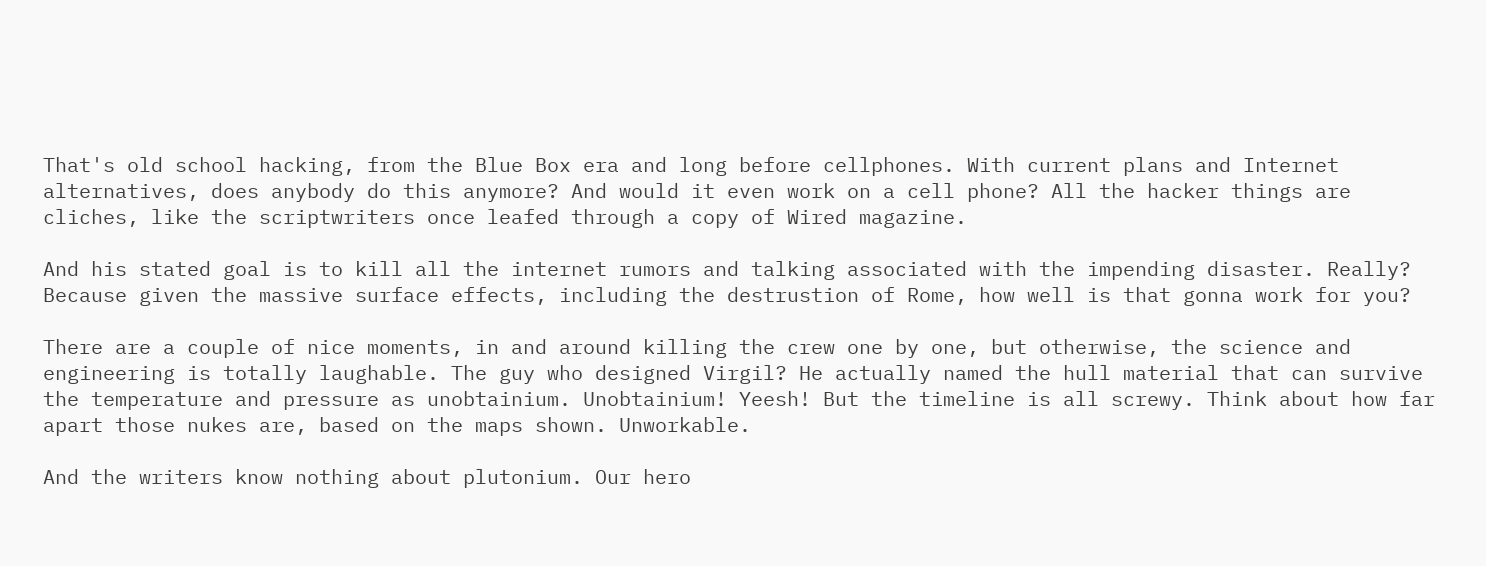That's old school hacking, from the Blue Box era and long before cellphones. With current plans and Internet alternatives, does anybody do this anymore? And would it even work on a cell phone? All the hacker things are cliches, like the scriptwriters once leafed through a copy of Wired magazine.

And his stated goal is to kill all the internet rumors and talking associated with the impending disaster. Really? Because given the massive surface effects, including the destrustion of Rome, how well is that gonna work for you?

There are a couple of nice moments, in and around killing the crew one by one, but otherwise, the science and engineering is totally laughable. The guy who designed Virgil? He actually named the hull material that can survive the temperature and pressure as unobtainium. Unobtainium! Yeesh! But the timeline is all screwy. Think about how far apart those nukes are, based on the maps shown. Unworkable.

And the writers know nothing about plutonium. Our hero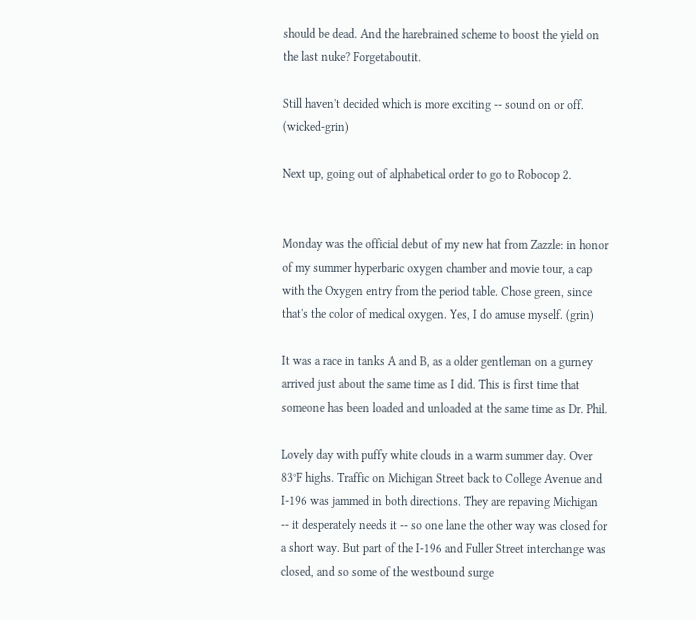should be dead. And the harebrained scheme to boost the yield on the last nuke? Forgetaboutit.

Still haven't decided which is more exciting -- sound on or off. (wicked-grin)

Next up, going out of alphabetical order to go to Robocop 2.


Monday was the official debut of my new hat from Zazzle: in honor of my summer hyperbaric oxygen chamber and movie tour, a cap with the Oxygen entry from the period table. Chose green, since that's the color of medical oxygen. Yes, I do amuse myself. (grin)

It was a race in tanks A and B, as a older gentleman on a gurney arrived just about the same time as I did. This is first time that someone has been loaded and unloaded at the same time as Dr. Phil.

Lovely day with puffy white clouds in a warm summer day. Over 83°F highs. Traffic on Michigan Street back to College Avenue and I-196 was jammed in both directions. They are repaving Michigan -- it desperately needs it -- so one lane the other way was closed for a short way. But part of the I-196 and Fuller Street interchange was closed, and so some of the westbound surge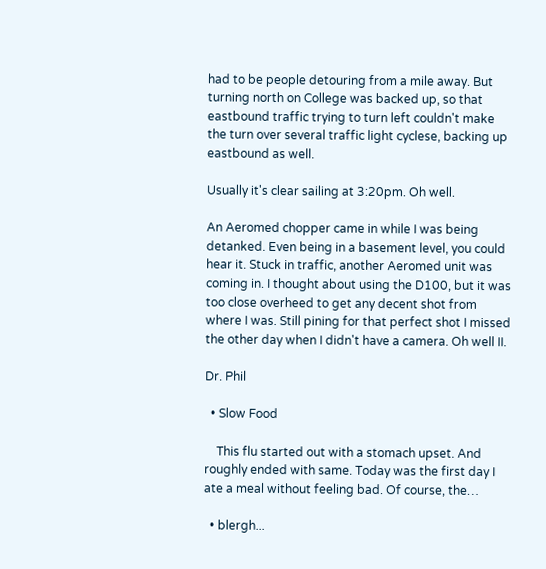had to be people detouring from a mile away. But turning north on College was backed up, so that eastbound traffic trying to turn left couldn't make the turn over several traffic light cyclese, backing up eastbound as well.

Usually it's clear sailing at 3:20pm. Oh well.

An Aeromed chopper came in while I was being detanked. Even being in a basement level, you could hear it. Stuck in traffic, another Aeromed unit was coming in. I thought about using the D100, but it was too close overheed to get any decent shot from where I was. Still pining for that perfect shot I missed the other day when I didn't have a camera. Oh well II.

Dr. Phil

  • Slow Food

    This flu started out with a stomach upset. And roughly ended with same. Today was the first day I ate a meal without feeling bad. Of course, the…

  • blergh...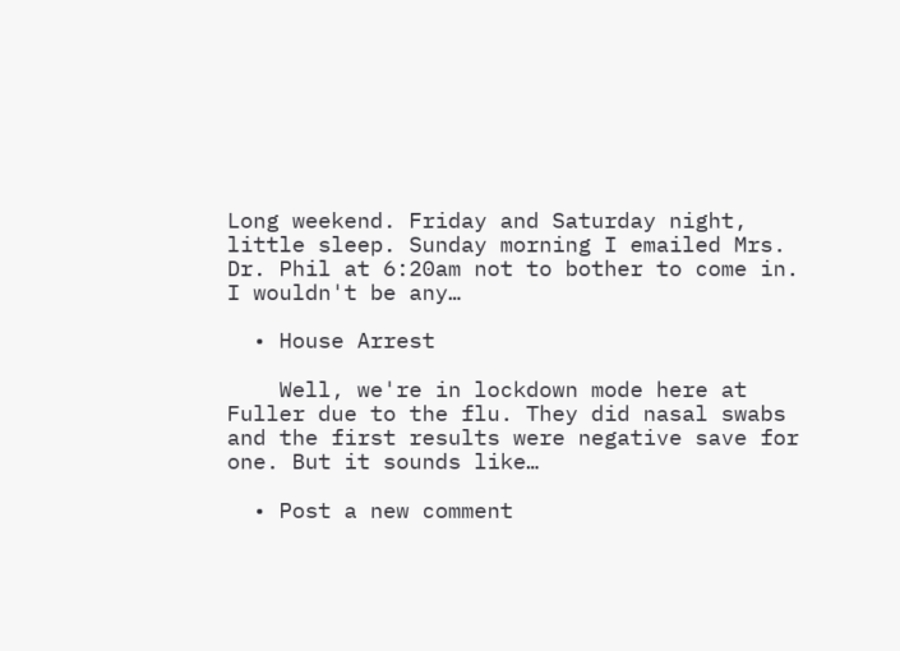Long weekend. Friday and Saturday night, little sleep. Sunday morning I emailed Mrs. Dr. Phil at 6:20am not to bother to come in. I wouldn't be any…

  • House Arrest

    Well, we're in lockdown mode here at Fuller due to the flu. They did nasal swabs and the first results were negative save for one. But it sounds like…

  • Post a new comment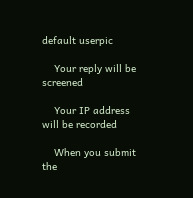default userpic

    Your reply will be screened

    Your IP address will be recorded

    When you submit the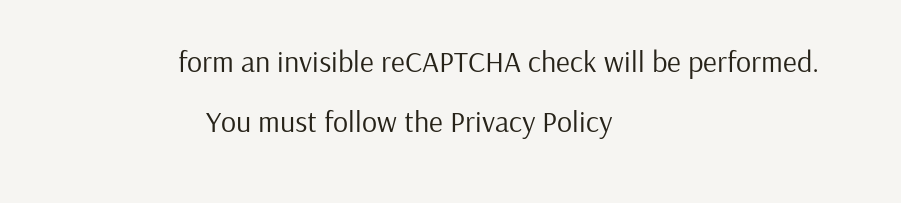form an invisible reCAPTCHA check will be performed.
    You must follow the Privacy Policy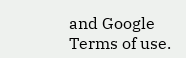and Google Terms of use.